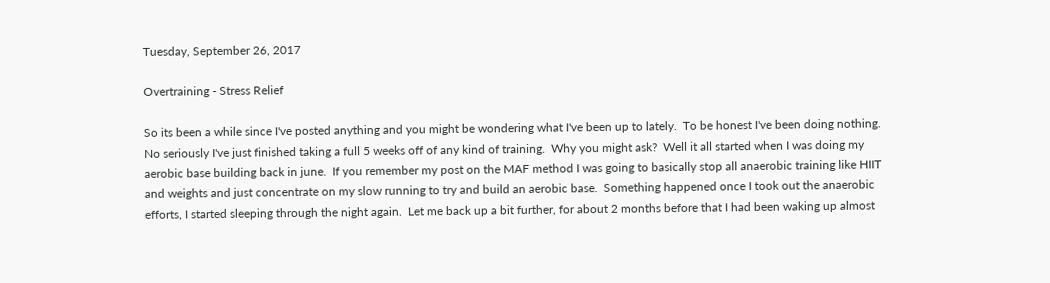Tuesday, September 26, 2017

Overtraining - Stress Relief

So its been a while since I've posted anything and you might be wondering what I've been up to lately.  To be honest I've been doing nothing.  No seriously I've just finished taking a full 5 weeks off of any kind of training.  Why you might ask?  Well it all started when I was doing my aerobic base building back in june.  If you remember my post on the MAF method I was going to basically stop all anaerobic training like HIIT and weights and just concentrate on my slow running to try and build an aerobic base.  Something happened once I took out the anaerobic efforts, I started sleeping through the night again.  Let me back up a bit further, for about 2 months before that I had been waking up almost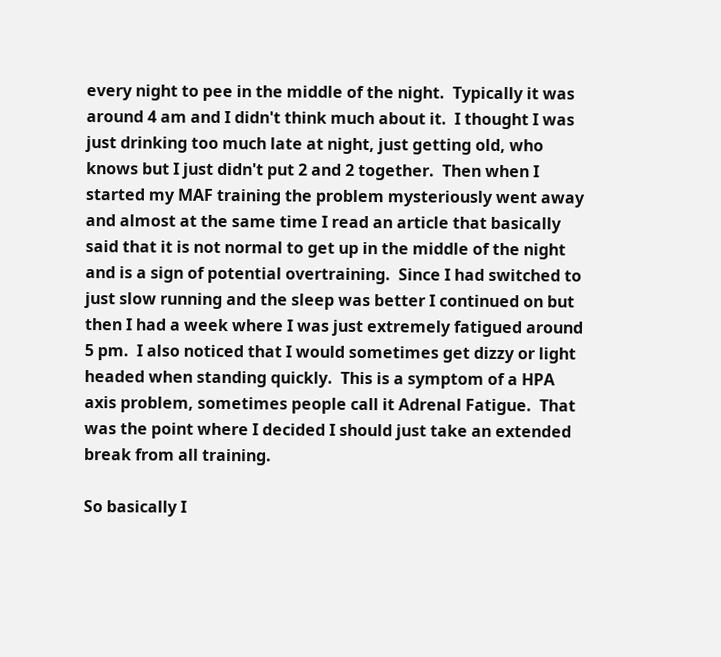every night to pee in the middle of the night.  Typically it was around 4 am and I didn't think much about it.  I thought I was just drinking too much late at night, just getting old, who knows but I just didn't put 2 and 2 together.  Then when I started my MAF training the problem mysteriously went away and almost at the same time I read an article that basically said that it is not normal to get up in the middle of the night and is a sign of potential overtraining.  Since I had switched to just slow running and the sleep was better I continued on but then I had a week where I was just extremely fatigued around 5 pm.  I also noticed that I would sometimes get dizzy or light headed when standing quickly.  This is a symptom of a HPA axis problem, sometimes people call it Adrenal Fatigue.  That was the point where I decided I should just take an extended break from all training.

So basically I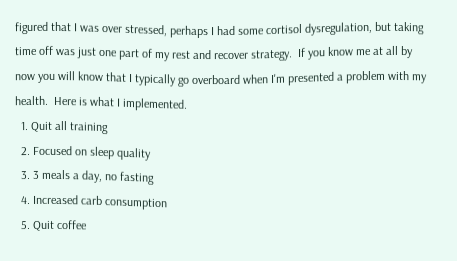figured that I was over stressed, perhaps I had some cortisol dysregulation, but taking time off was just one part of my rest and recover strategy.  If you know me at all by now you will know that I typically go overboard when I'm presented a problem with my health.  Here is what I implemented.
  1. Quit all training
  2. Focused on sleep quality
  3. 3 meals a day, no fasting
  4. Increased carb consumption
  5. Quit coffee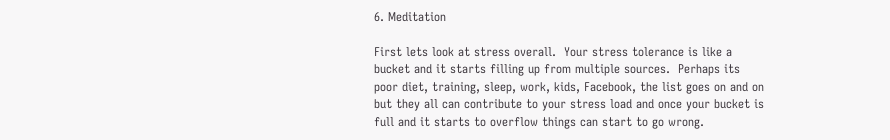6. Meditation

First lets look at stress overall.  Your stress tolerance is like a bucket and it starts filling up from multiple sources.  Perhaps its poor diet, training, sleep, work, kids, Facebook, the list goes on and on but they all can contribute to your stress load and once your bucket is full and it starts to overflow things can start to go wrong.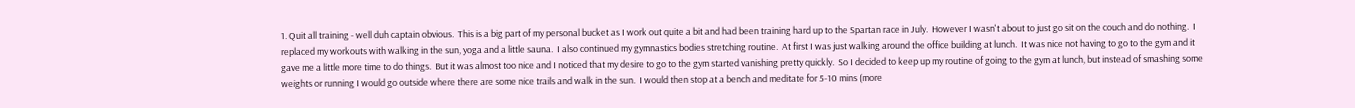1. Quit all training - well duh captain obvious.  This is a big part of my personal bucket as I work out quite a bit and had been training hard up to the Spartan race in July.  However I wasn't about to just go sit on the couch and do nothing.  I replaced my workouts with walking in the sun, yoga and a little sauna.  I also continued my gymnastics bodies stretching routine.  At first I was just walking around the office building at lunch.  It was nice not having to go to the gym and it gave me a little more time to do things.  But it was almost too nice and I noticed that my desire to go to the gym started vanishing pretty quickly.  So I decided to keep up my routine of going to the gym at lunch, but instead of smashing some weights or running I would go outside where there are some nice trails and walk in the sun.  I would then stop at a bench and meditate for 5-10 mins (more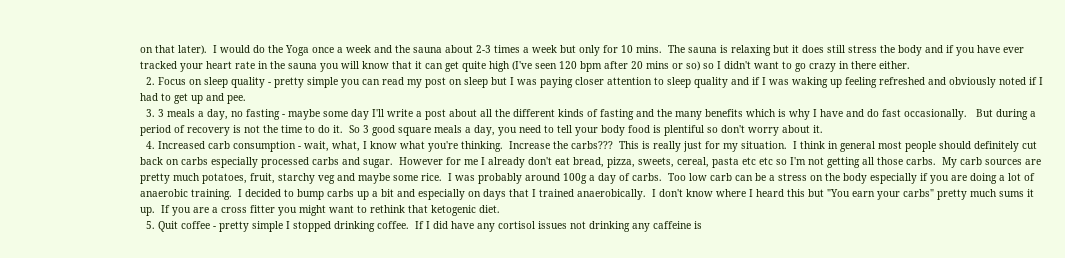on that later).  I would do the Yoga once a week and the sauna about 2-3 times a week but only for 10 mins.  The sauna is relaxing but it does still stress the body and if you have ever tracked your heart rate in the sauna you will know that it can get quite high (I've seen 120 bpm after 20 mins or so) so I didn't want to go crazy in there either.
  2. Focus on sleep quality - pretty simple you can read my post on sleep but I was paying closer attention to sleep quality and if I was waking up feeling refreshed and obviously noted if I had to get up and pee.
  3. 3 meals a day, no fasting - maybe some day I'll write a post about all the different kinds of fasting and the many benefits which is why I have and do fast occasionally.   But during a period of recovery is not the time to do it.  So 3 good square meals a day, you need to tell your body food is plentiful so don't worry about it.
  4. Increased carb consumption - wait, what, I know what you're thinking.  Increase the carbs???  This is really just for my situation.  I think in general most people should definitely cut back on carbs especially processed carbs and sugar.  However for me I already don't eat bread, pizza, sweets, cereal, pasta etc etc so I'm not getting all those carbs.  My carb sources are pretty much potatoes, fruit, starchy veg and maybe some rice.  I was probably around 100g a day of carbs.  Too low carb can be a stress on the body especially if you are doing a lot of anaerobic training.  I decided to bump carbs up a bit and especially on days that I trained anaerobically.  I don't know where I heard this but "You earn your carbs" pretty much sums it up.  If you are a cross fitter you might want to rethink that ketogenic diet.
  5. Quit coffee - pretty simple I stopped drinking coffee.  If I did have any cortisol issues not drinking any caffeine is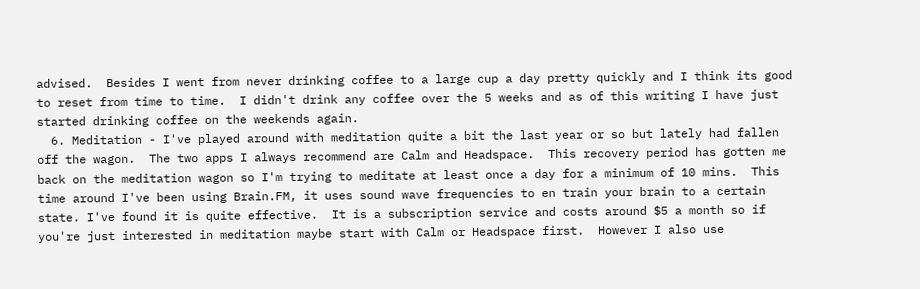advised.  Besides I went from never drinking coffee to a large cup a day pretty quickly and I think its good to reset from time to time.  I didn't drink any coffee over the 5 weeks and as of this writing I have just started drinking coffee on the weekends again.
  6. Meditation - I've played around with meditation quite a bit the last year or so but lately had fallen off the wagon.  The two apps I always recommend are Calm and Headspace.  This recovery period has gotten me back on the meditation wagon so I'm trying to meditate at least once a day for a minimum of 10 mins.  This time around I've been using Brain.FM, it uses sound wave frequencies to en train your brain to a certain state. I've found it is quite effective.  It is a subscription service and costs around $5 a month so if you're just interested in meditation maybe start with Calm or Headspace first.  However I also use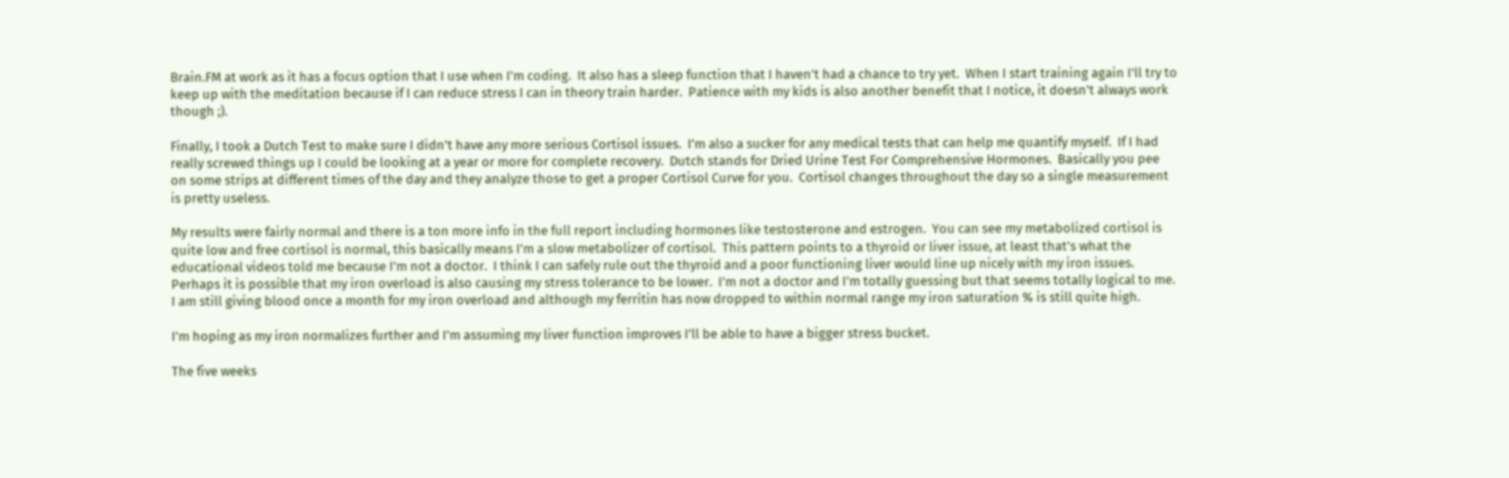Brain.FM at work as it has a focus option that I use when I'm coding.  It also has a sleep function that I haven't had a chance to try yet.  When I start training again I'll try to keep up with the meditation because if I can reduce stress I can in theory train harder.  Patience with my kids is also another benefit that I notice, it doesn't always work though ;).

Finally, I took a Dutch Test to make sure I didn't have any more serious Cortisol issues.  I'm also a sucker for any medical tests that can help me quantify myself.  If I had really screwed things up I could be looking at a year or more for complete recovery.  Dutch stands for Dried Urine Test For Comprehensive Hormones.  Basically you pee on some strips at different times of the day and they analyze those to get a proper Cortisol Curve for you.  Cortisol changes throughout the day so a single measurement is pretty useless.

My results were fairly normal and there is a ton more info in the full report including hormones like testosterone and estrogen.  You can see my metabolized cortisol is quite low and free cortisol is normal, this basically means I'm a slow metabolizer of cortisol.  This pattern points to a thyroid or liver issue, at least that's what the educational videos told me because I'm not a doctor.  I think I can safely rule out the thyroid and a poor functioning liver would line up nicely with my iron issues.  Perhaps it is possible that my iron overload is also causing my stress tolerance to be lower.  I'm not a doctor and I'm totally guessing but that seems totally logical to me.  I am still giving blood once a month for my iron overload and although my ferritin has now dropped to within normal range my iron saturation % is still quite high.

I'm hoping as my iron normalizes further and I'm assuming my liver function improves I'll be able to have a bigger stress bucket.

The five weeks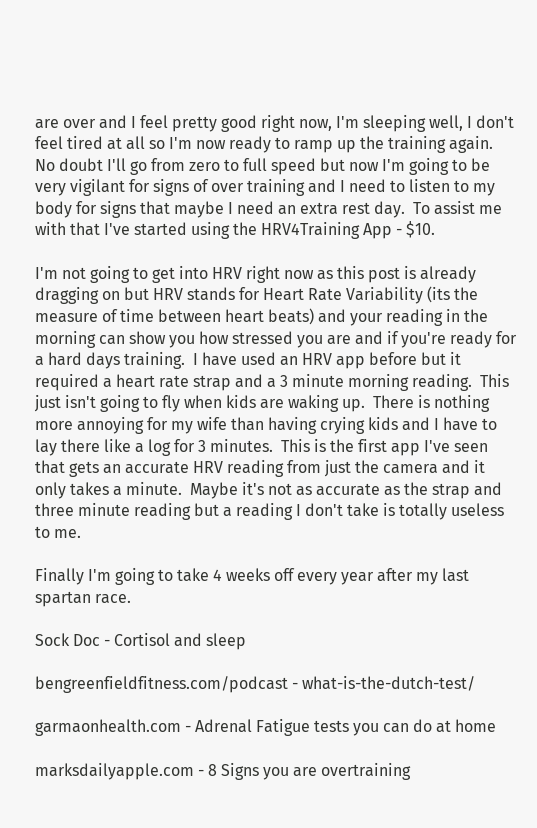are over and I feel pretty good right now, I'm sleeping well, I don't feel tired at all so I'm now ready to ramp up the training again.  No doubt I'll go from zero to full speed but now I'm going to be very vigilant for signs of over training and I need to listen to my body for signs that maybe I need an extra rest day.  To assist me with that I've started using the HRV4Training App - $10.

I'm not going to get into HRV right now as this post is already dragging on but HRV stands for Heart Rate Variability (its the measure of time between heart beats) and your reading in the morning can show you how stressed you are and if you're ready for a hard days training.  I have used an HRV app before but it required a heart rate strap and a 3 minute morning reading.  This just isn't going to fly when kids are waking up.  There is nothing more annoying for my wife than having crying kids and I have to lay there like a log for 3 minutes.  This is the first app I've seen that gets an accurate HRV reading from just the camera and it only takes a minute.  Maybe it's not as accurate as the strap and three minute reading but a reading I don't take is totally useless to me.

Finally I'm going to take 4 weeks off every year after my last spartan race.

Sock Doc - Cortisol and sleep

bengreenfieldfitness.com/podcast - what-is-the-dutch-test/

garmaonhealth.com - Adrenal Fatigue tests you can do at home

marksdailyapple.com - 8 Signs you are overtraining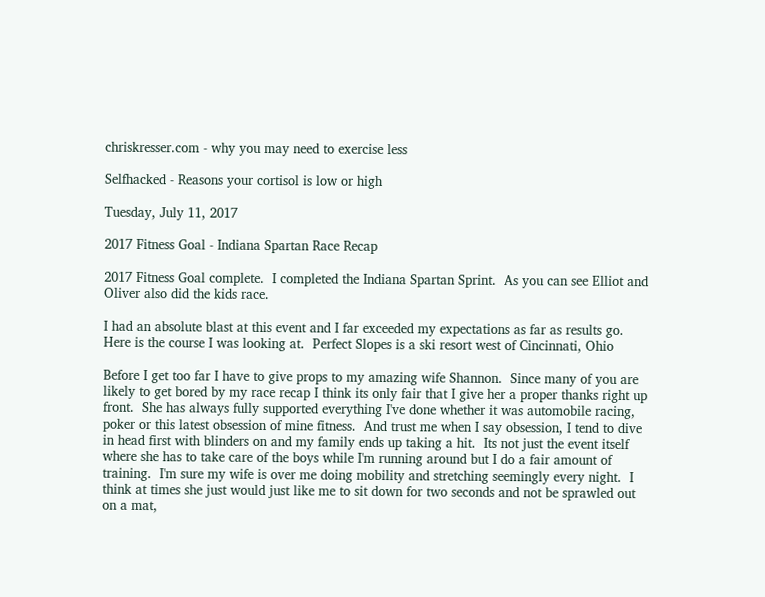chriskresser.com - why you may need to exercise less

Selfhacked - Reasons your cortisol is low or high

Tuesday, July 11, 2017

2017 Fitness Goal - Indiana Spartan Race Recap

2017 Fitness Goal complete.  I completed the Indiana Spartan Sprint.  As you can see Elliot and Oliver also did the kids race.

I had an absolute blast at this event and I far exceeded my expectations as far as results go.  Here is the course I was looking at.  Perfect Slopes is a ski resort west of Cincinnati, Ohio

Before I get too far I have to give props to my amazing wife Shannon.  Since many of you are likely to get bored by my race recap I think its only fair that I give her a proper thanks right up front.  She has always fully supported everything I've done whether it was automobile racing, poker or this latest obsession of mine fitness.  And trust me when I say obsession, I tend to dive in head first with blinders on and my family ends up taking a hit.  Its not just the event itself where she has to take care of the boys while I'm running around but I do a fair amount of training.  I'm sure my wife is over me doing mobility and stretching seemingly every night.  I think at times she just would just like me to sit down for two seconds and not be sprawled out on a mat,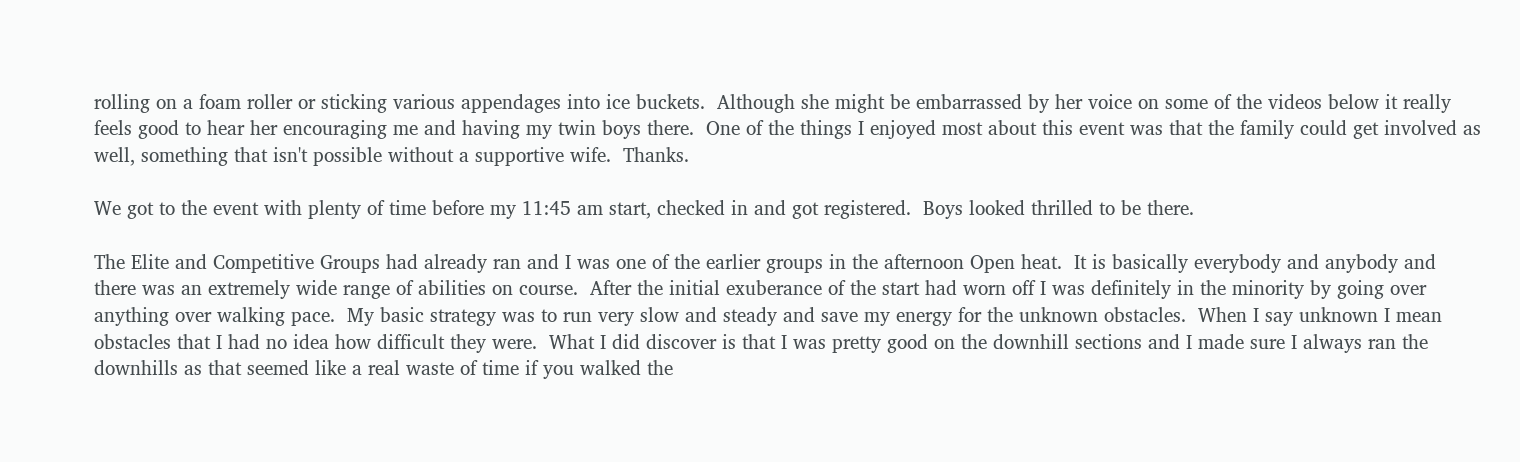rolling on a foam roller or sticking various appendages into ice buckets.  Although she might be embarrassed by her voice on some of the videos below it really feels good to hear her encouraging me and having my twin boys there.  One of the things I enjoyed most about this event was that the family could get involved as well, something that isn't possible without a supportive wife.  Thanks.

We got to the event with plenty of time before my 11:45 am start, checked in and got registered.  Boys looked thrilled to be there.

The Elite and Competitive Groups had already ran and I was one of the earlier groups in the afternoon Open heat.  It is basically everybody and anybody and there was an extremely wide range of abilities on course.  After the initial exuberance of the start had worn off I was definitely in the minority by going over anything over walking pace.  My basic strategy was to run very slow and steady and save my energy for the unknown obstacles.  When I say unknown I mean obstacles that I had no idea how difficult they were.  What I did discover is that I was pretty good on the downhill sections and I made sure I always ran the downhills as that seemed like a real waste of time if you walked the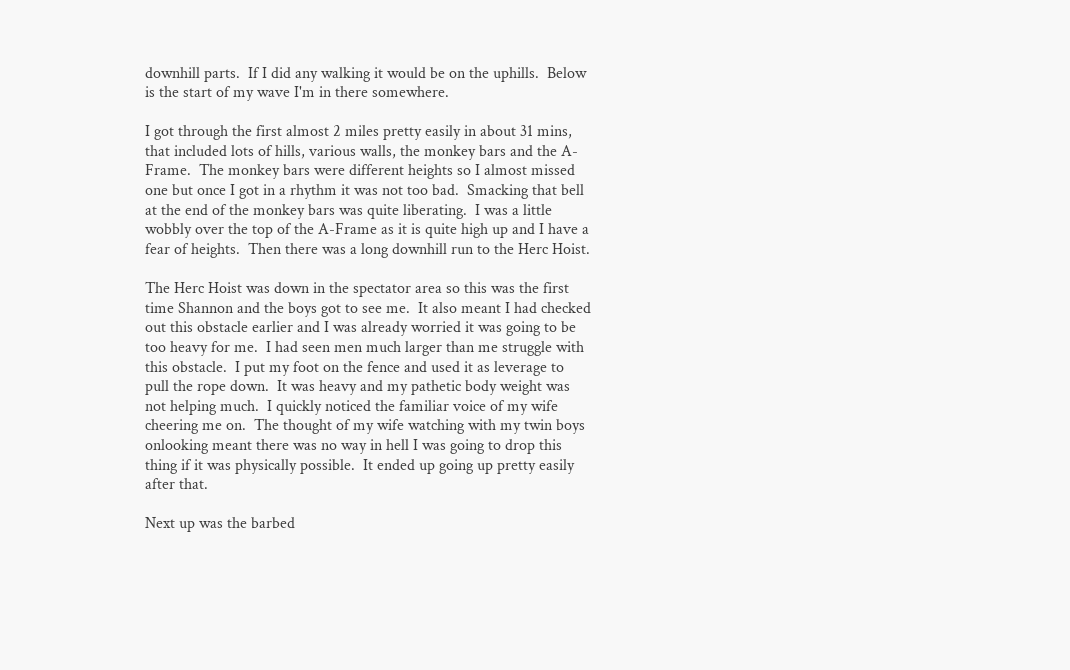downhill parts.  If I did any walking it would be on the uphills.  Below is the start of my wave I'm in there somewhere.

I got through the first almost 2 miles pretty easily in about 31 mins, that included lots of hills, various walls, the monkey bars and the A-Frame.  The monkey bars were different heights so I almost missed one but once I got in a rhythm it was not too bad.  Smacking that bell at the end of the monkey bars was quite liberating.  I was a little wobbly over the top of the A-Frame as it is quite high up and I have a fear of heights.  Then there was a long downhill run to the Herc Hoist.

The Herc Hoist was down in the spectator area so this was the first time Shannon and the boys got to see me.  It also meant I had checked out this obstacle earlier and I was already worried it was going to be too heavy for me.  I had seen men much larger than me struggle with this obstacle.  I put my foot on the fence and used it as leverage to pull the rope down.  It was heavy and my pathetic body weight was not helping much.  I quickly noticed the familiar voice of my wife cheering me on.  The thought of my wife watching with my twin boys onlooking meant there was no way in hell I was going to drop this thing if it was physically possible.  It ended up going up pretty easily after that.

Next up was the barbed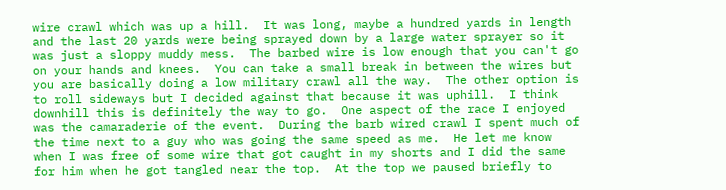wire crawl which was up a hill.  It was long, maybe a hundred yards in length and the last 20 yards were being sprayed down by a large water sprayer so it was just a sloppy muddy mess.  The barbed wire is low enough that you can't go on your hands and knees.  You can take a small break in between the wires but you are basically doing a low military crawl all the way.  The other option is to roll sideways but I decided against that because it was uphill.  I think downhill this is definitely the way to go.  One aspect of the race I enjoyed was the camaraderie of the event.  During the barb wired crawl I spent much of the time next to a guy who was going the same speed as me.  He let me know when I was free of some wire that got caught in my shorts and I did the same for him when he got tangled near the top.  At the top we paused briefly to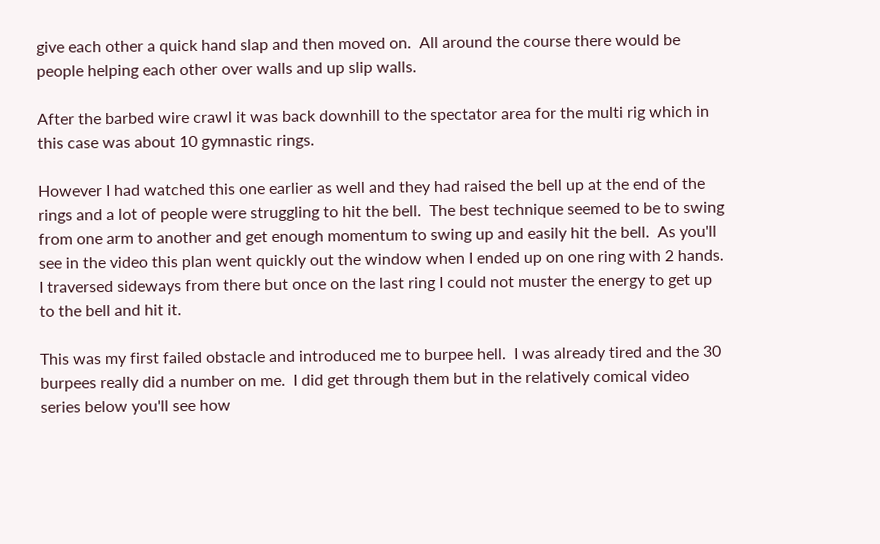give each other a quick hand slap and then moved on.  All around the course there would be people helping each other over walls and up slip walls.

After the barbed wire crawl it was back downhill to the spectator area for the multi rig which in this case was about 10 gymnastic rings.

However I had watched this one earlier as well and they had raised the bell up at the end of the rings and a lot of people were struggling to hit the bell.  The best technique seemed to be to swing from one arm to another and get enough momentum to swing up and easily hit the bell.  As you'll see in the video this plan went quickly out the window when I ended up on one ring with 2 hands.  I traversed sideways from there but once on the last ring I could not muster the energy to get up to the bell and hit it.

This was my first failed obstacle and introduced me to burpee hell.  I was already tired and the 30 burpees really did a number on me.  I did get through them but in the relatively comical video series below you'll see how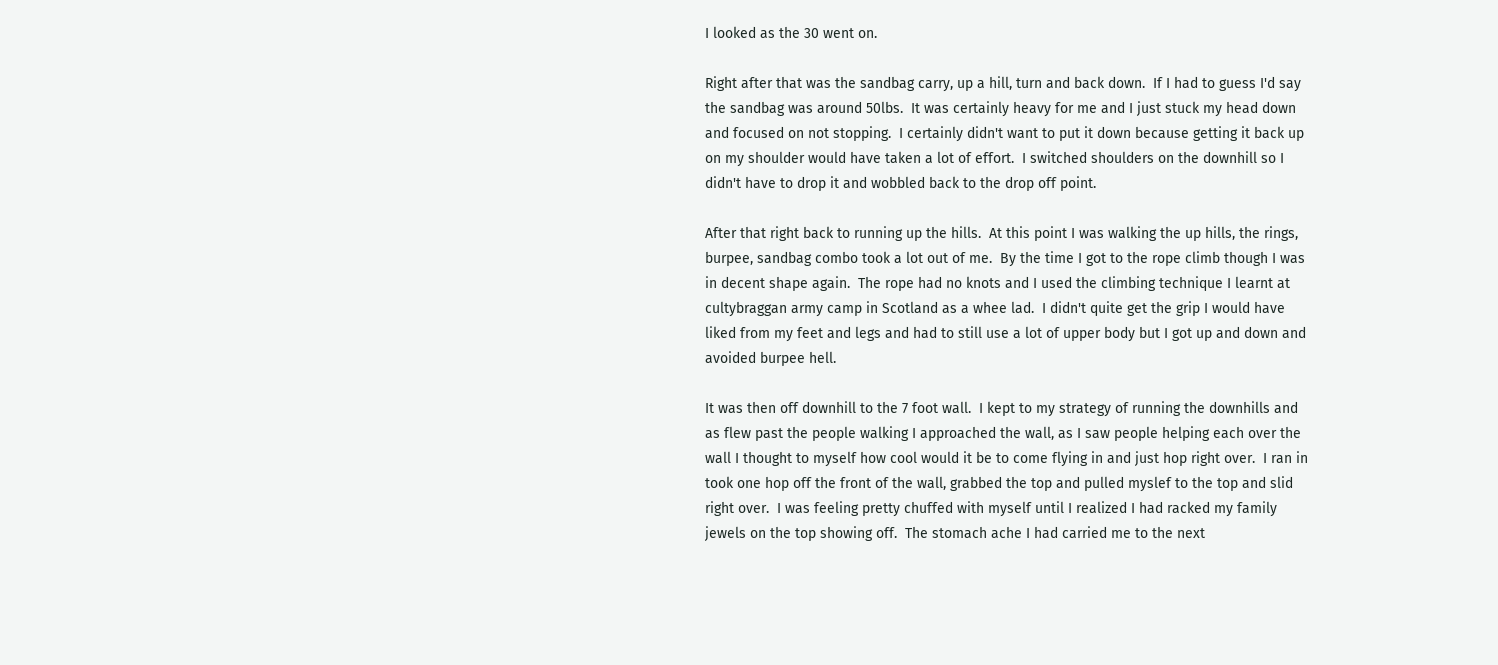I looked as the 30 went on.

Right after that was the sandbag carry, up a hill, turn and back down.  If I had to guess I'd say the sandbag was around 50lbs.  It was certainly heavy for me and I just stuck my head down and focused on not stopping.  I certainly didn't want to put it down because getting it back up on my shoulder would have taken a lot of effort.  I switched shoulders on the downhill so I didn't have to drop it and wobbled back to the drop off point.

After that right back to running up the hills.  At this point I was walking the up hills, the rings, burpee, sandbag combo took a lot out of me.  By the time I got to the rope climb though I was in decent shape again.  The rope had no knots and I used the climbing technique I learnt at cultybraggan army camp in Scotland as a whee lad.  I didn't quite get the grip I would have liked from my feet and legs and had to still use a lot of upper body but I got up and down and avoided burpee hell.

It was then off downhill to the 7 foot wall.  I kept to my strategy of running the downhills and as flew past the people walking I approached the wall, as I saw people helping each over the wall I thought to myself how cool would it be to come flying in and just hop right over.  I ran in took one hop off the front of the wall, grabbed the top and pulled myslef to the top and slid right over.  I was feeling pretty chuffed with myself until I realized I had racked my family jewels on the top showing off.  The stomach ache I had carried me to the next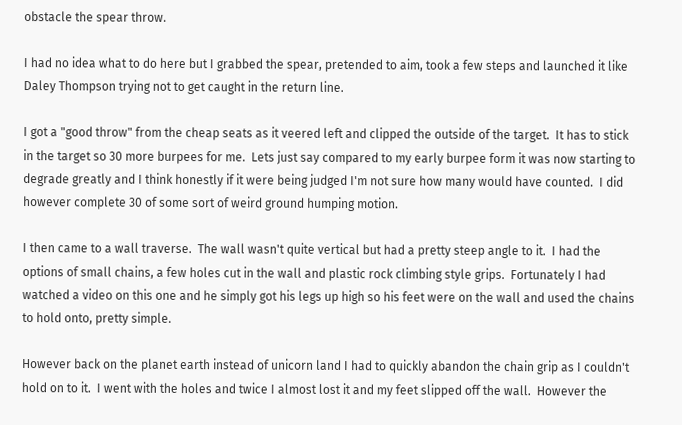obstacle the spear throw.

I had no idea what to do here but I grabbed the spear, pretended to aim, took a few steps and launched it like Daley Thompson trying not to get caught in the return line.

I got a "good throw" from the cheap seats as it veered left and clipped the outside of the target.  It has to stick in the target so 30 more burpees for me.  Lets just say compared to my early burpee form it was now starting to degrade greatly and I think honestly if it were being judged I'm not sure how many would have counted.  I did however complete 30 of some sort of weird ground humping motion.

I then came to a wall traverse.  The wall wasn't quite vertical but had a pretty steep angle to it.  I had the options of small chains, a few holes cut in the wall and plastic rock climbing style grips.  Fortunately I had watched a video on this one and he simply got his legs up high so his feet were on the wall and used the chains to hold onto, pretty simple.

However back on the planet earth instead of unicorn land I had to quickly abandon the chain grip as I couldn't hold on to it.  I went with the holes and twice I almost lost it and my feet slipped off the wall.  However the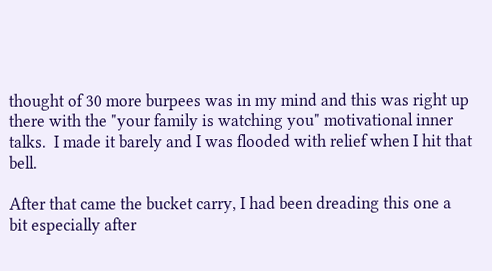thought of 30 more burpees was in my mind and this was right up there with the "your family is watching you" motivational inner talks.  I made it barely and I was flooded with relief when I hit that bell.

After that came the bucket carry, I had been dreading this one a bit especially after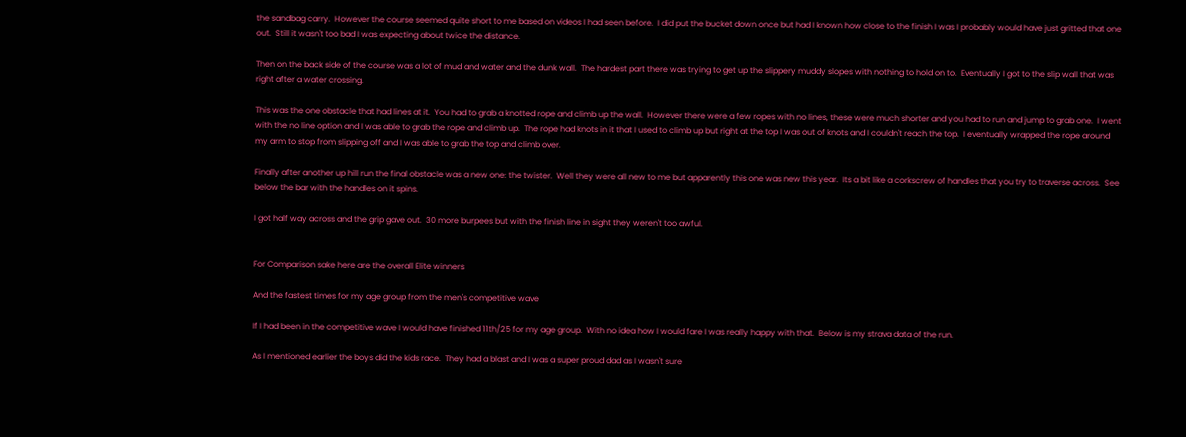the sandbag carry.  However the course seemed quite short to me based on videos I had seen before.  I did put the bucket down once but had I known how close to the finish I was I probably would have just gritted that one out.  Still it wasn't too bad I was expecting about twice the distance.

Then on the back side of the course was a lot of mud and water and the dunk wall.  The hardest part there was trying to get up the slippery muddy slopes with nothing to hold on to.  Eventually I got to the slip wall that was right after a water crossing.

This was the one obstacle that had lines at it.  You had to grab a knotted rope and climb up the wall.  However there were a few ropes with no lines, these were much shorter and you had to run and jump to grab one.  I went with the no line option and I was able to grab the rope and climb up.  The rope had knots in it that I used to climb up but right at the top I was out of knots and I couldn't reach the top.  I eventually wrapped the rope around my arm to stop from slipping off and I was able to grab the top and climb over.

Finally after another up hill run the final obstacle was a new one: the twister.  Well they were all new to me but apparently this one was new this year.  Its a bit like a corkscrew of handles that you try to traverse across.  See below the bar with the handles on it spins.

I got half way across and the grip gave out.  30 more burpees but with the finish line in sight they weren't too awful.


For Comparison sake here are the overall Elite winners

And the fastest times for my age group from the men's competitive wave

If I had been in the competitive wave I would have finished 11th/25 for my age group.  With no idea how I would fare I was really happy with that.  Below is my strava data of the run.

As I mentioned earlier the boys did the kids race.  They had a blast and I was a super proud dad as I wasn't sure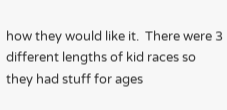how they would like it.  There were 3 different lengths of kid races so they had stuff for ages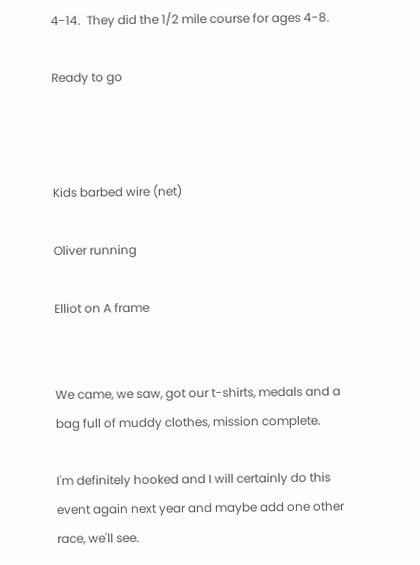4-14.  They did the 1/2 mile course for ages 4-8.

Ready to go



Kids barbed wire (net)

Oliver running

Elliot on A frame


We came, we saw, got our t-shirts, medals and a bag full of muddy clothes, mission complete.

I'm definitely hooked and I will certainly do this event again next year and maybe add one other race, we'll see.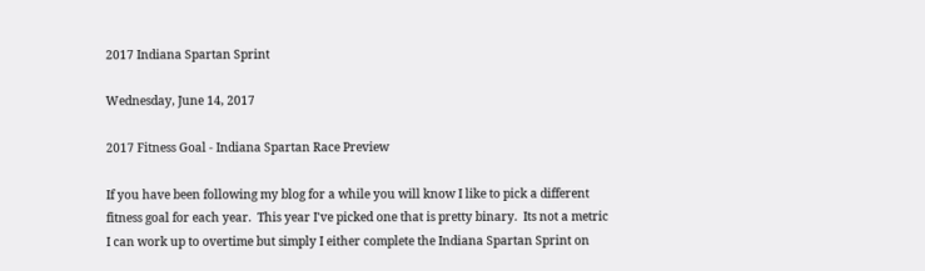2017 Indiana Spartan Sprint

Wednesday, June 14, 2017

2017 Fitness Goal - Indiana Spartan Race Preview

If you have been following my blog for a while you will know I like to pick a different fitness goal for each year.  This year I've picked one that is pretty binary.  Its not a metric I can work up to overtime but simply I either complete the Indiana Spartan Sprint on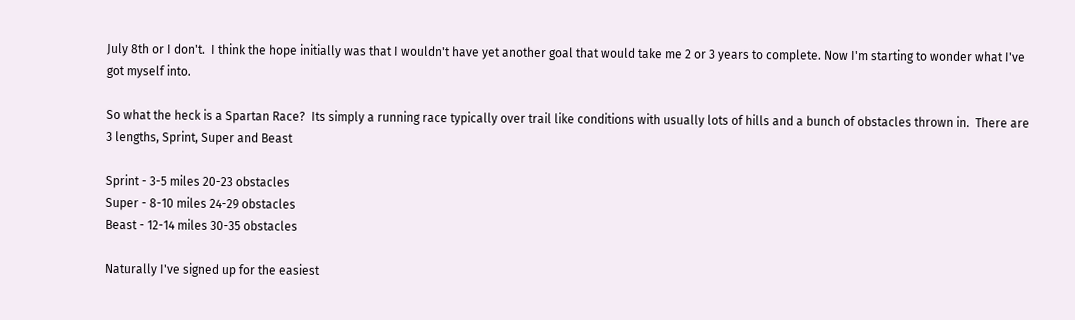July 8th or I don't.  I think the hope initially was that I wouldn't have yet another goal that would take me 2 or 3 years to complete. Now I'm starting to wonder what I've got myself into.

So what the heck is a Spartan Race?  Its simply a running race typically over trail like conditions with usually lots of hills and a bunch of obstacles thrown in.  There are 3 lengths, Sprint, Super and Beast

Sprint - 3-5 miles 20-23 obstacles
Super - 8-10 miles 24-29 obstacles
Beast - 12-14 miles 30-35 obstacles

Naturally I've signed up for the easiest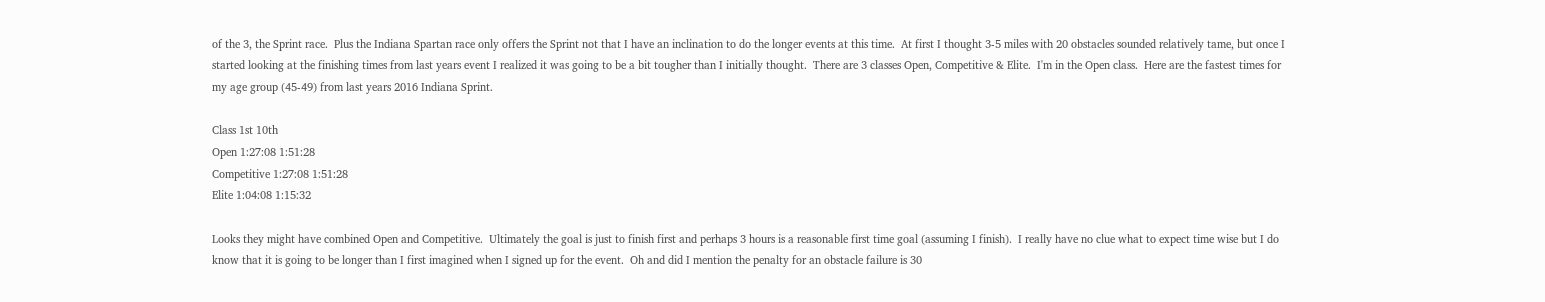of the 3, the Sprint race.  Plus the Indiana Spartan race only offers the Sprint not that I have an inclination to do the longer events at this time.  At first I thought 3-5 miles with 20 obstacles sounded relatively tame, but once I started looking at the finishing times from last years event I realized it was going to be a bit tougher than I initially thought.  There are 3 classes Open, Competitive & Elite.  I'm in the Open class.  Here are the fastest times for my age group (45-49) from last years 2016 Indiana Sprint.

Class 1st 10th
Open 1:27:08 1:51:28
Competitive 1:27:08 1:51:28
Elite 1:04:08 1:15:32

Looks they might have combined Open and Competitive.  Ultimately the goal is just to finish first and perhaps 3 hours is a reasonable first time goal (assuming I finish).  I really have no clue what to expect time wise but I do know that it is going to be longer than I first imagined when I signed up for the event.  Oh and did I mention the penalty for an obstacle failure is 30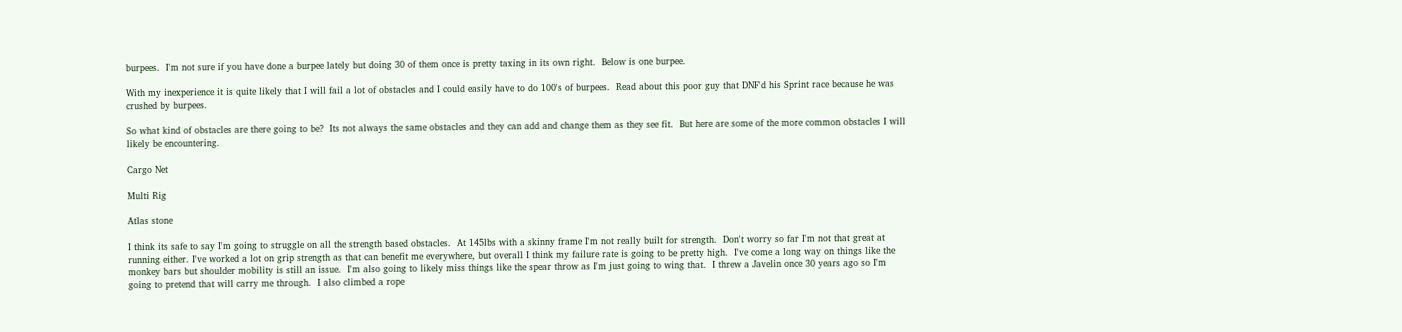burpees.  I'm not sure if you have done a burpee lately but doing 30 of them once is pretty taxing in its own right.  Below is one burpee.

With my inexperience it is quite likely that I will fail a lot of obstacles and I could easily have to do 100's of burpees.  Read about this poor guy that DNF'd his Sprint race because he was crushed by burpees.

So what kind of obstacles are there going to be?  Its not always the same obstacles and they can add and change them as they see fit.  But here are some of the more common obstacles I will likely be encountering.

Cargo Net

Multi Rig

Atlas stone

I think its safe to say I'm going to struggle on all the strength based obstacles.  At 145lbs with a skinny frame I'm not really built for strength.  Don't worry so far I'm not that great at running either. I've worked a lot on grip strength as that can benefit me everywhere, but overall I think my failure rate is going to be pretty high.  I've come a long way on things like the monkey bars but shoulder mobility is still an issue.  I'm also going to likely miss things like the spear throw as I'm just going to wing that.  I threw a Javelin once 30 years ago so I'm going to pretend that will carry me through.  I also climbed a rope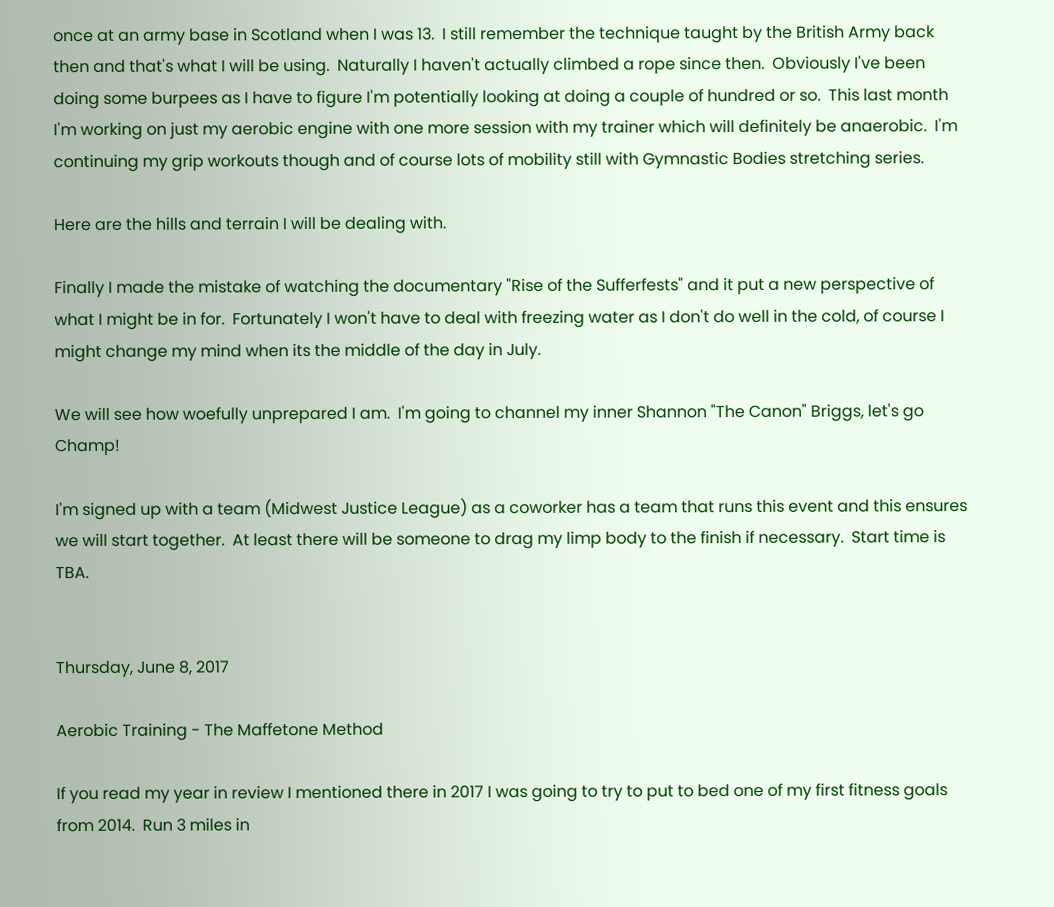once at an army base in Scotland when I was 13.  I still remember the technique taught by the British Army back then and that's what I will be using.  Naturally I haven't actually climbed a rope since then.  Obviously I've been doing some burpees as I have to figure I'm potentially looking at doing a couple of hundred or so.  This last month I'm working on just my aerobic engine with one more session with my trainer which will definitely be anaerobic.  I'm continuing my grip workouts though and of course lots of mobility still with Gymnastic Bodies stretching series.

Here are the hills and terrain I will be dealing with.

Finally I made the mistake of watching the documentary "Rise of the Sufferfests" and it put a new perspective of what I might be in for.  Fortunately I won't have to deal with freezing water as I don't do well in the cold, of course I might change my mind when its the middle of the day in July.

We will see how woefully unprepared I am.  I'm going to channel my inner Shannon "The Canon" Briggs, let's go Champ!

I'm signed up with a team (Midwest Justice League) as a coworker has a team that runs this event and this ensures we will start together.  At least there will be someone to drag my limp body to the finish if necessary.  Start time is TBA.


Thursday, June 8, 2017

Aerobic Training - The Maffetone Method

If you read my year in review I mentioned there in 2017 I was going to try to put to bed one of my first fitness goals from 2014.  Run 3 miles in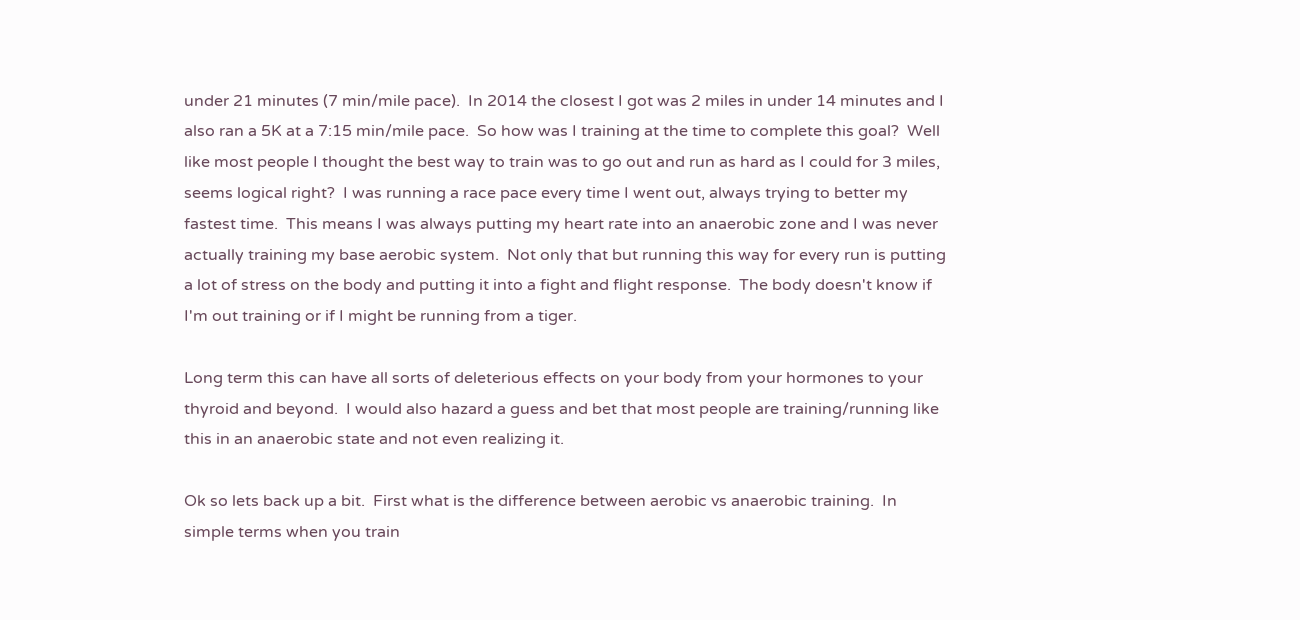under 21 minutes (7 min/mile pace).  In 2014 the closest I got was 2 miles in under 14 minutes and I also ran a 5K at a 7:15 min/mile pace.  So how was I training at the time to complete this goal?  Well like most people I thought the best way to train was to go out and run as hard as I could for 3 miles, seems logical right?  I was running a race pace every time I went out, always trying to better my fastest time.  This means I was always putting my heart rate into an anaerobic zone and I was never actually training my base aerobic system.  Not only that but running this way for every run is putting a lot of stress on the body and putting it into a fight and flight response.  The body doesn't know if I'm out training or if I might be running from a tiger.

Long term this can have all sorts of deleterious effects on your body from your hormones to your thyroid and beyond.  I would also hazard a guess and bet that most people are training/running like this in an anaerobic state and not even realizing it.

Ok so lets back up a bit.  First what is the difference between aerobic vs anaerobic training.  In simple terms when you train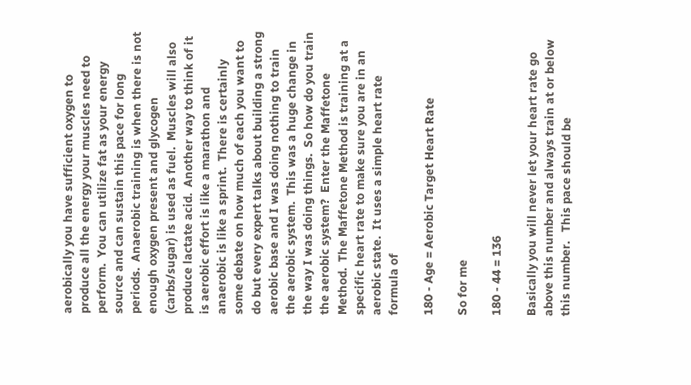aerobically you have sufficient oxygen to produce all the energy your muscles need to perform.  You can utilize fat as your energy source and can sustain this pace for long periods.  Anaerobic training is when there is not enough oxygen present and glycogen (carbs/sugar) is used as fuel.  Muscles will also produce lactate acid.  Another way to think of it is aerobic effort is like a marathon and anaerobic is like a sprint.  There is certainly some debate on how much of each you want to do but every expert talks about building a strong aerobic base and I was doing nothing to train the aerobic system.  This was a huge change in the way I was doing things.  So how do you train the aerobic system?  Enter the Maffetone Method.  The Maffetone Method is training at a specific heart rate to make sure you are in an aerobic state.  It uses a simple heart rate formula of

180 - Age = Aerobic Target Heart Rate

So for me

180 - 44 = 136

Basically you will never let your heart rate go above this number and always train at or below this number.   This pace should be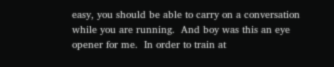easy, you should be able to carry on a conversation while you are running.  And boy was this an eye opener for me.  In order to train at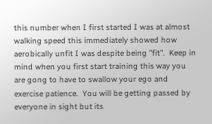this number when I first started I was at almost walking speed this immediately showed how aerobically unfit I was despite being "fit".  Keep in mind when you first start training this way you are gong to have to swallow your ego and exercise patience.  You will be getting passed by everyone in sight but its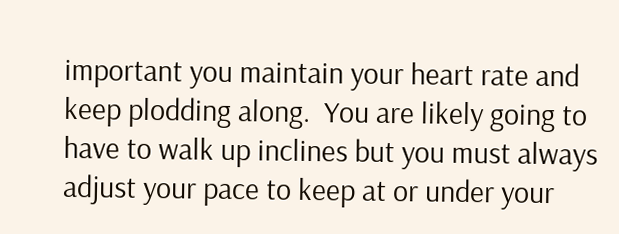important you maintain your heart rate and keep plodding along.  You are likely going to have to walk up inclines but you must always adjust your pace to keep at or under your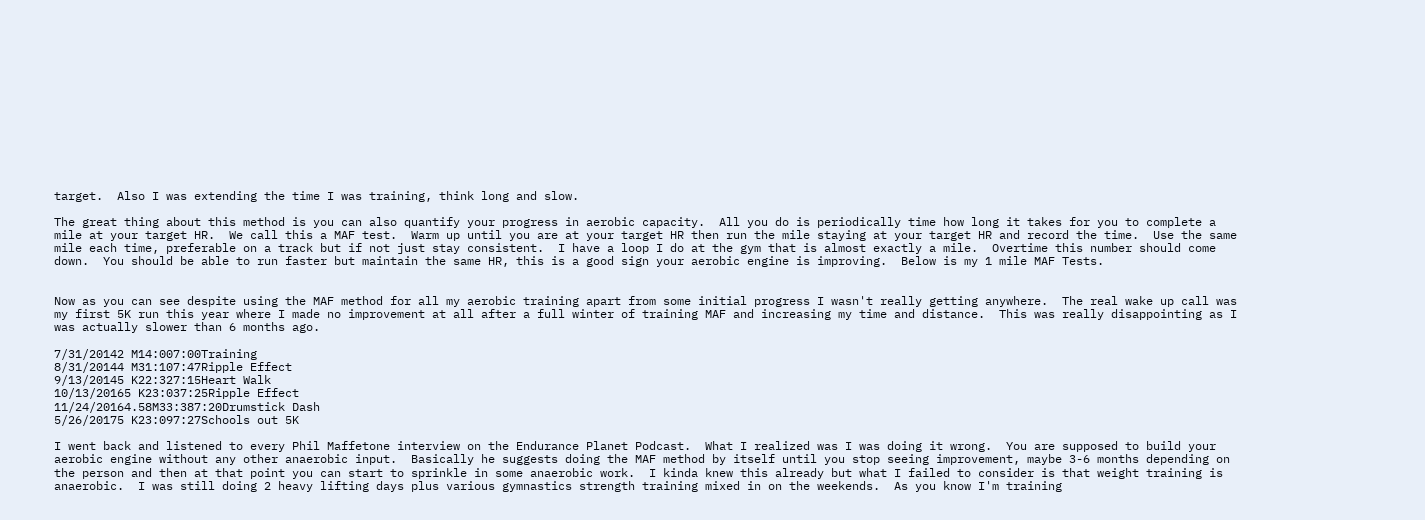target.  Also I was extending the time I was training, think long and slow.

The great thing about this method is you can also quantify your progress in aerobic capacity.  All you do is periodically time how long it takes for you to complete a mile at your target HR.  We call this a MAF test.  Warm up until you are at your target HR then run the mile staying at your target HR and record the time.  Use the same mile each time, preferable on a track but if not just stay consistent.  I have a loop I do at the gym that is almost exactly a mile.  Overtime this number should come down.  You should be able to run faster but maintain the same HR, this is a good sign your aerobic engine is improving.  Below is my 1 mile MAF Tests.


Now as you can see despite using the MAF method for all my aerobic training apart from some initial progress I wasn't really getting anywhere.  The real wake up call was my first 5K run this year where I made no improvement at all after a full winter of training MAF and increasing my time and distance.  This was really disappointing as I was actually slower than 6 months ago.

7/31/20142 M14:007:00Training
8/31/20144 M31:107:47Ripple Effect
9/13/20145 K22:327:15Heart Walk
10/13/20165 K23:037:25Ripple Effect
11/24/20164.58M33:387:20Drumstick Dash
5/26/20175 K23:097:27Schools out 5K

I went back and listened to every Phil Maffetone interview on the Endurance Planet Podcast.  What I realized was I was doing it wrong.  You are supposed to build your aerobic engine without any other anaerobic input.  Basically he suggests doing the MAF method by itself until you stop seeing improvement, maybe 3-6 months depending on the person and then at that point you can start to sprinkle in some anaerobic work.  I kinda knew this already but what I failed to consider is that weight training is anaerobic.  I was still doing 2 heavy lifting days plus various gymnastics strength training mixed in on the weekends.  As you know I'm training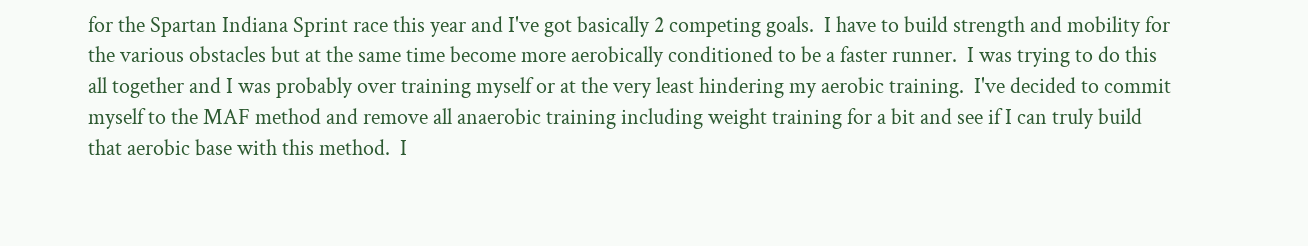for the Spartan Indiana Sprint race this year and I've got basically 2 competing goals.  I have to build strength and mobility for the various obstacles but at the same time become more aerobically conditioned to be a faster runner.  I was trying to do this all together and I was probably over training myself or at the very least hindering my aerobic training.  I've decided to commit myself to the MAF method and remove all anaerobic training including weight training for a bit and see if I can truly build that aerobic base with this method.  I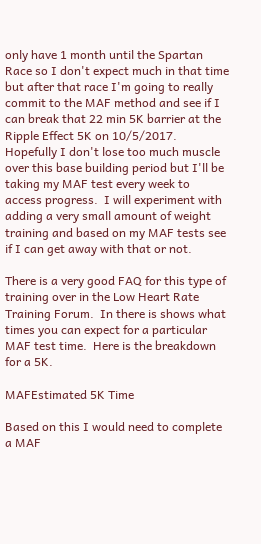only have 1 month until the Spartan Race so I don't expect much in that time but after that race I'm going to really commit to the MAF method and see if I can break that 22 min 5K barrier at the Ripple Effect 5K on 10/5/2017.  Hopefully I don't lose too much muscle over this base building period but I'll be taking my MAF test every week to access progress.  I will experiment with adding a very small amount of weight training and based on my MAF tests see if I can get away with that or not.

There is a very good FAQ for this type of training over in the Low Heart Rate Training Forum.  In there is shows what times you can expect for a particular MAF test time.  Here is the breakdown for a 5K.

MAFEstimated 5K Time

Based on this I would need to complete a MAF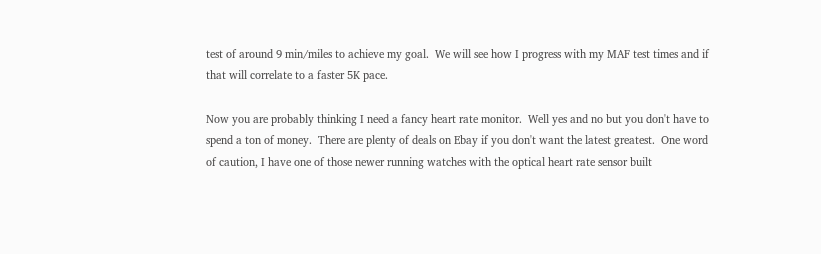test of around 9 min/miles to achieve my goal.  We will see how I progress with my MAF test times and if that will correlate to a faster 5K pace.

Now you are probably thinking I need a fancy heart rate monitor.  Well yes and no but you don't have to spend a ton of money.  There are plenty of deals on Ebay if you don't want the latest greatest.  One word of caution, I have one of those newer running watches with the optical heart rate sensor built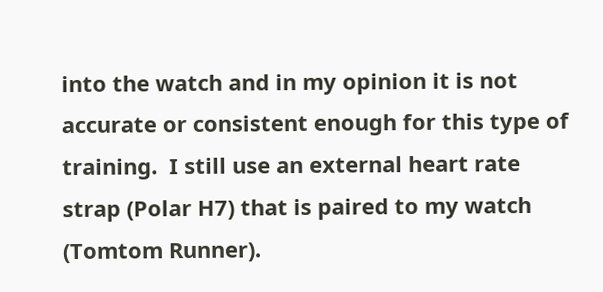into the watch and in my opinion it is not accurate or consistent enough for this type of training.  I still use an external heart rate strap (Polar H7) that is paired to my watch (Tomtom Runner).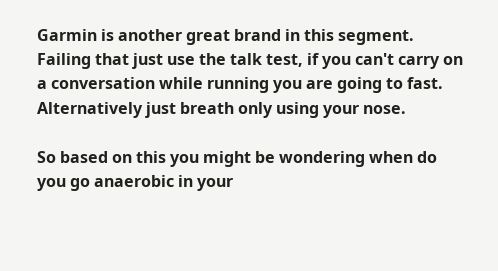Garmin is another great brand in this segment.  Failing that just use the talk test, if you can't carry on a conversation while running you are going to fast.  Alternatively just breath only using your nose.

So based on this you might be wondering when do you go anaerobic in your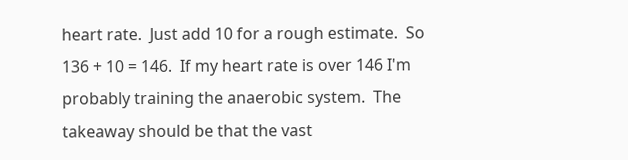heart rate.  Just add 10 for a rough estimate.  So 136 + 10 = 146.  If my heart rate is over 146 I'm probably training the anaerobic system.  The takeaway should be that the vast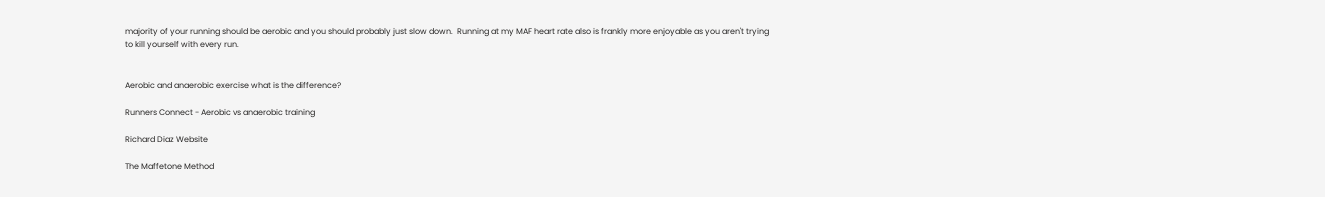majority of your running should be aerobic and you should probably just slow down.  Running at my MAF heart rate also is frankly more enjoyable as you aren't trying to kill yourself with every run.


Aerobic and anaerobic exercise what is the difference?

Runners Connect - Aerobic vs anaerobic training

Richard Diaz Website

The Maffetone Method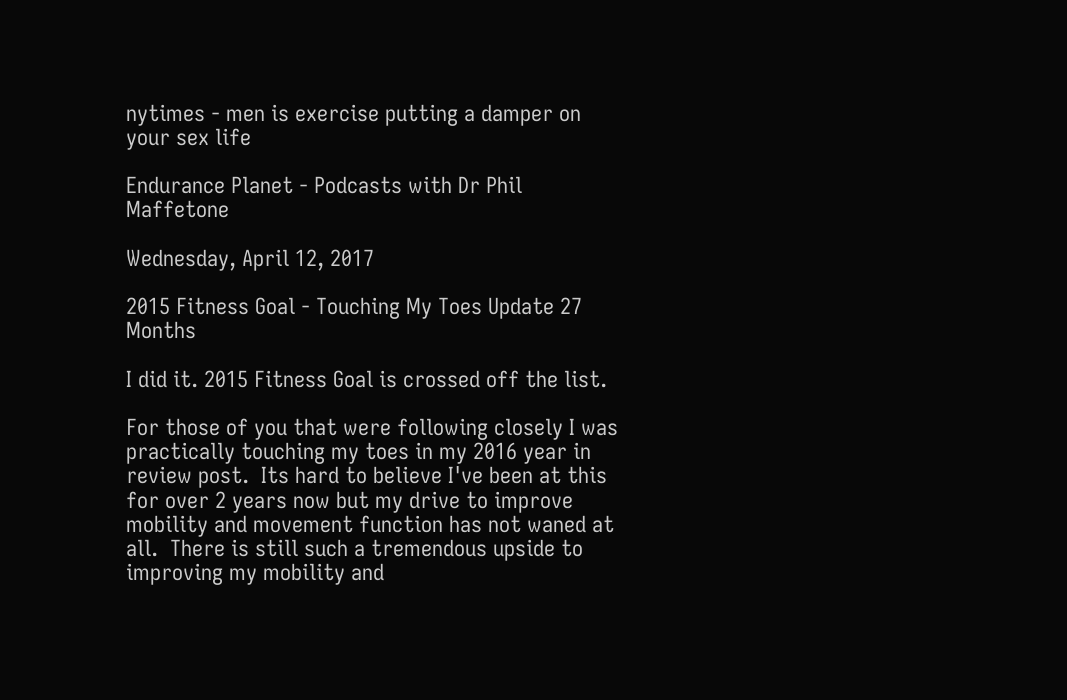nytimes - men is exercise putting a damper on your sex life

Endurance Planet - Podcasts with Dr Phil Maffetone

Wednesday, April 12, 2017

2015 Fitness Goal - Touching My Toes Update 27 Months

I did it. 2015 Fitness Goal is crossed off the list.

For those of you that were following closely I was practically touching my toes in my 2016 year in review post.  Its hard to believe I've been at this for over 2 years now but my drive to improve mobility and movement function has not waned at all.  There is still such a tremendous upside to improving my mobility and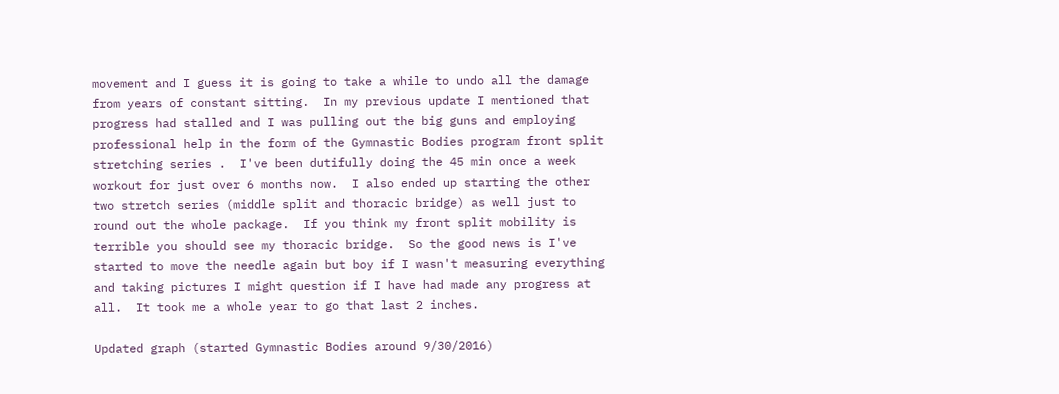movement and I guess it is going to take a while to undo all the damage from years of constant sitting.  In my previous update I mentioned that progress had stalled and I was pulling out the big guns and employing professional help in the form of the Gymnastic Bodies program front split stretching series .  I've been dutifully doing the 45 min once a week workout for just over 6 months now.  I also ended up starting the other two stretch series (middle split and thoracic bridge) as well just to round out the whole package.  If you think my front split mobility is terrible you should see my thoracic bridge.  So the good news is I've started to move the needle again but boy if I wasn't measuring everything and taking pictures I might question if I have had made any progress at all.  It took me a whole year to go that last 2 inches.

Updated graph (started Gymnastic Bodies around 9/30/2016)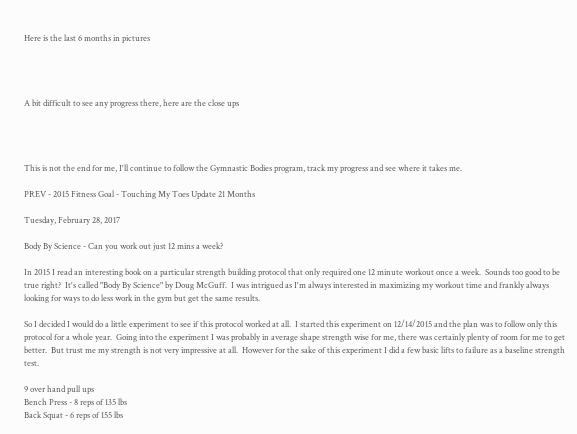Here is the last 6 months in pictures




A bit difficult to see any progress there, here are the close ups




This is not the end for me, I'll continue to follow the Gymnastic Bodies program, track my progress and see where it takes me.

PREV - 2015 Fitness Goal - Touching My Toes Update 21 Months

Tuesday, February 28, 2017

Body By Science - Can you work out just 12 mins a week?

In 2015 I read an interesting book on a particular strength building protocol that only required one 12 minute workout once a week.  Sounds too good to be true right?  It's called "Body By Science" by Doug McGuff.  I was intrigued as I'm always interested in maximizing my workout time and frankly always looking for ways to do less work in the gym but get the same results.

So I decided I would do a little experiment to see if this protocol worked at all.  I started this experiment on 12/14/2015 and the plan was to follow only this protocol for a whole year.  Going into the experiment I was probably in average shape strength wise for me, there was certainly plenty of room for me to get better.  But trust me my strength is not very impressive at all.  However for the sake of this experiment I did a few basic lifts to failure as a baseline strength test.

9 over hand pull ups
Bench Press - 8 reps of 135 lbs
Back Squat - 6 reps of 155 lbs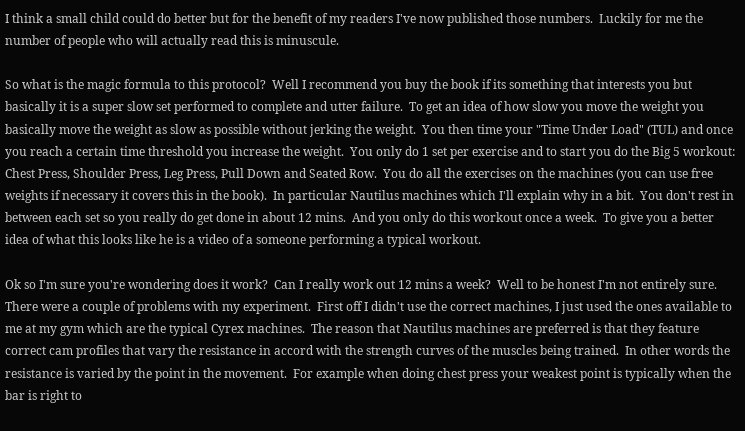I think a small child could do better but for the benefit of my readers I've now published those numbers.  Luckily for me the number of people who will actually read this is minuscule.

So what is the magic formula to this protocol?  Well I recommend you buy the book if its something that interests you but basically it is a super slow set performed to complete and utter failure.  To get an idea of how slow you move the weight you basically move the weight as slow as possible without jerking the weight.  You then time your "Time Under Load" (TUL) and once you reach a certain time threshold you increase the weight.  You only do 1 set per exercise and to start you do the Big 5 workout: Chest Press, Shoulder Press, Leg Press, Pull Down and Seated Row.  You do all the exercises on the machines (you can use free weights if necessary it covers this in the book).  In particular Nautilus machines which I'll explain why in a bit.  You don't rest in between each set so you really do get done in about 12 mins.  And you only do this workout once a week.  To give you a better idea of what this looks like he is a video of a someone performing a typical workout.

Ok so I'm sure you're wondering does it work?  Can I really work out 12 mins a week?  Well to be honest I'm not entirely sure.  There were a couple of problems with my experiment.  First off I didn't use the correct machines, I just used the ones available to me at my gym which are the typical Cyrex machines.  The reason that Nautilus machines are preferred is that they feature correct cam profiles that vary the resistance in accord with the strength curves of the muscles being trained.  In other words the resistance is varied by the point in the movement.  For example when doing chest press your weakest point is typically when the bar is right to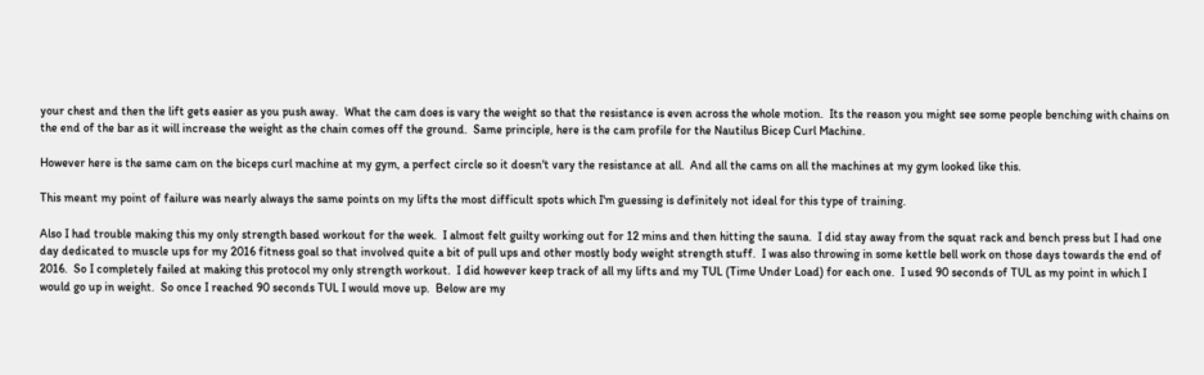your chest and then the lift gets easier as you push away.  What the cam does is vary the weight so that the resistance is even across the whole motion.  Its the reason you might see some people benching with chains on the end of the bar as it will increase the weight as the chain comes off the ground.  Same principle, here is the cam profile for the Nautilus Bicep Curl Machine.

However here is the same cam on the biceps curl machine at my gym, a perfect circle so it doesn't vary the resistance at all.  And all the cams on all the machines at my gym looked like this.

This meant my point of failure was nearly always the same points on my lifts the most difficult spots which I'm guessing is definitely not ideal for this type of training.

Also I had trouble making this my only strength based workout for the week.  I almost felt guilty working out for 12 mins and then hitting the sauna.  I did stay away from the squat rack and bench press but I had one day dedicated to muscle ups for my 2016 fitness goal so that involved quite a bit of pull ups and other mostly body weight strength stuff.  I was also throwing in some kettle bell work on those days towards the end of 2016.  So I completely failed at making this protocol my only strength workout.  I did however keep track of all my lifts and my TUL (Time Under Load) for each one.  I used 90 seconds of TUL as my point in which I would go up in weight.  So once I reached 90 seconds TUL I would move up.  Below are my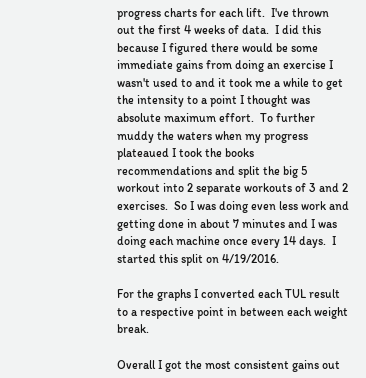progress charts for each lift.  I've thrown out the first 4 weeks of data.  I did this because I figured there would be some immediate gains from doing an exercise I wasn't used to and it took me a while to get the intensity to a point I thought was absolute maximum effort.  To further muddy the waters when my progress plateaued I took the books recommendations and split the big 5 workout into 2 separate workouts of 3 and 2 exercises.  So I was doing even less work and getting done in about 7 minutes and I was doing each machine once every 14 days.  I started this split on 4/19/2016.

For the graphs I converted each TUL result to a respective point in between each weight break.

Overall I got the most consistent gains out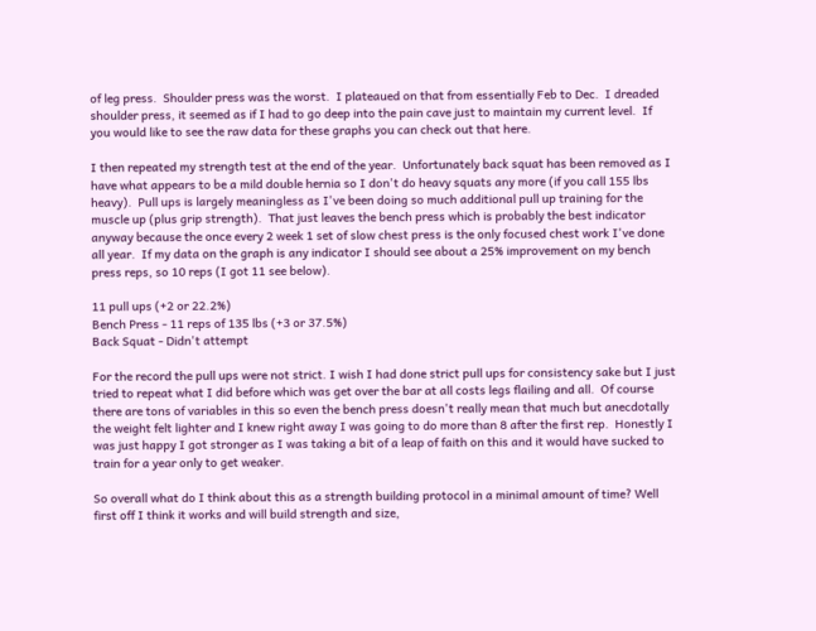of leg press.  Shoulder press was the worst.  I plateaued on that from essentially Feb to Dec.  I dreaded shoulder press, it seemed as if I had to go deep into the pain cave just to maintain my current level.  If you would like to see the raw data for these graphs you can check out that here.

I then repeated my strength test at the end of the year.  Unfortunately back squat has been removed as I have what appears to be a mild double hernia so I don't do heavy squats any more (if you call 155 lbs heavy).  Pull ups is largely meaningless as I've been doing so much additional pull up training for the muscle up (plus grip strength).  That just leaves the bench press which is probably the best indicator anyway because the once every 2 week 1 set of slow chest press is the only focused chest work I've done all year.  If my data on the graph is any indicator I should see about a 25% improvement on my bench press reps, so 10 reps (I got 11 see below).

11 pull ups (+2 or 22.2%)
Bench Press - 11 reps of 135 lbs (+3 or 37.5%)
Back Squat - Didn't attempt

For the record the pull ups were not strict. I wish I had done strict pull ups for consistency sake but I just tried to repeat what I did before which was get over the bar at all costs legs flailing and all.  Of course there are tons of variables in this so even the bench press doesn't really mean that much but anecdotally the weight felt lighter and I knew right away I was going to do more than 8 after the first rep.  Honestly I was just happy I got stronger as I was taking a bit of a leap of faith on this and it would have sucked to train for a year only to get weaker.

So overall what do I think about this as a strength building protocol in a minimal amount of time? Well first off I think it works and will build strength and size,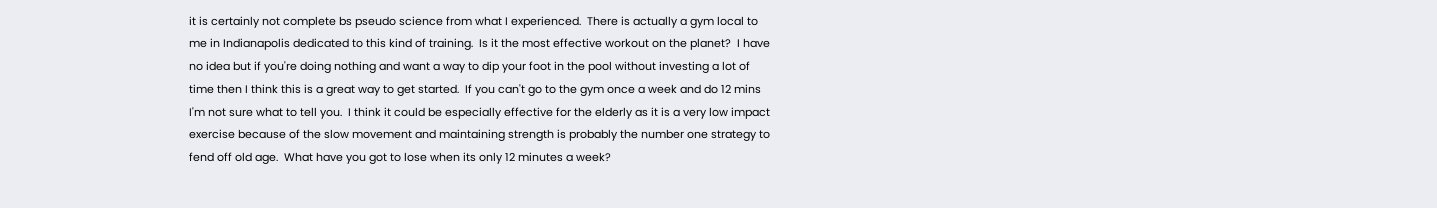it is certainly not complete bs pseudo science from what I experienced.  There is actually a gym local to me in Indianapolis dedicated to this kind of training.  Is it the most effective workout on the planet?  I have no idea but if you're doing nothing and want a way to dip your foot in the pool without investing a lot of time then I think this is a great way to get started.  If you can't go to the gym once a week and do 12 mins I'm not sure what to tell you.  I think it could be especially effective for the elderly as it is a very low impact exercise because of the slow movement and maintaining strength is probably the number one strategy to fend off old age.  What have you got to lose when its only 12 minutes a week?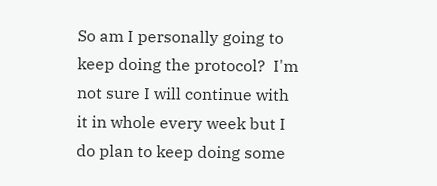So am I personally going to keep doing the protocol?  I'm not sure I will continue with it in whole every week but I do plan to keep doing some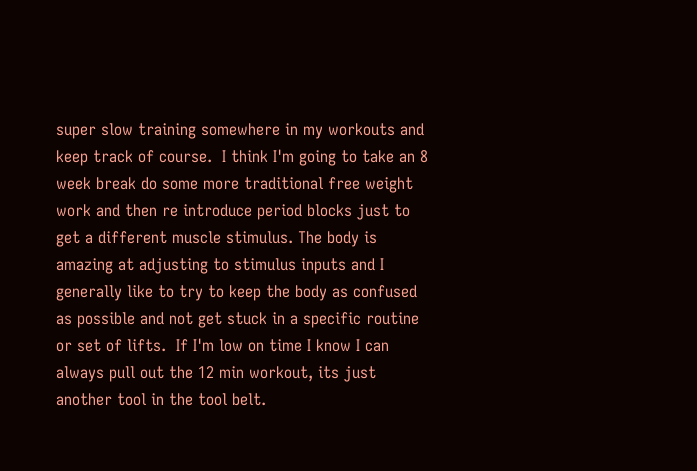super slow training somewhere in my workouts and keep track of course.  I think I'm going to take an 8 week break do some more traditional free weight work and then re introduce period blocks just to get a different muscle stimulus. The body is amazing at adjusting to stimulus inputs and I generally like to try to keep the body as confused as possible and not get stuck in a specific routine or set of lifts.  If I'm low on time I know I can always pull out the 12 min workout, its just another tool in the tool belt.